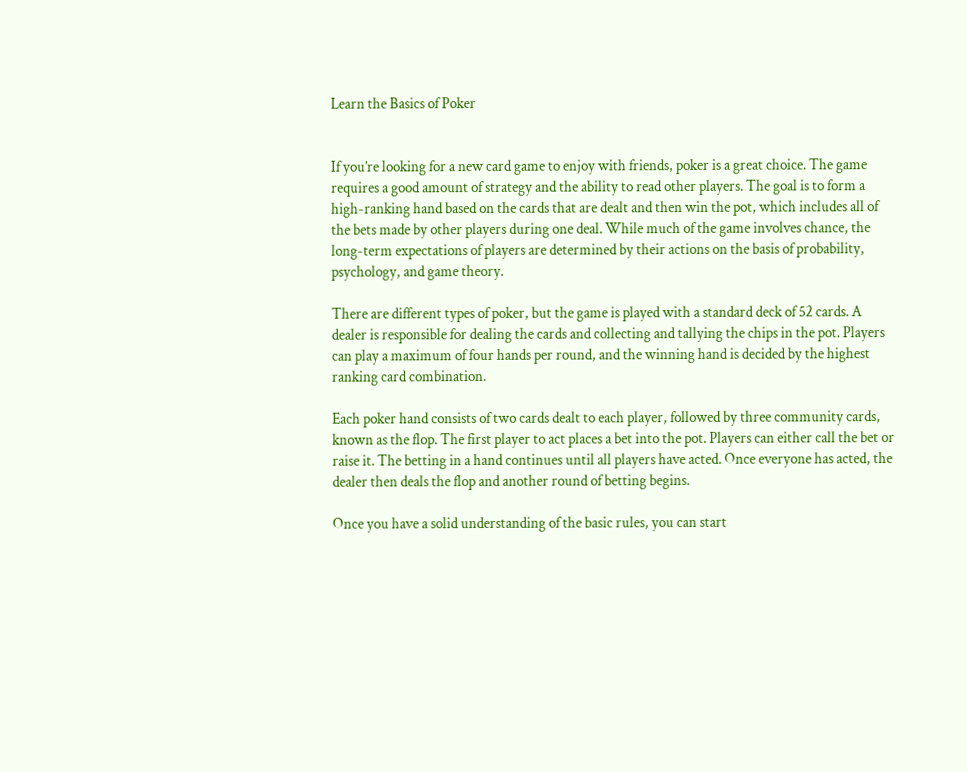Learn the Basics of Poker


If you’re looking for a new card game to enjoy with friends, poker is a great choice. The game requires a good amount of strategy and the ability to read other players. The goal is to form a high-ranking hand based on the cards that are dealt and then win the pot, which includes all of the bets made by other players during one deal. While much of the game involves chance, the long-term expectations of players are determined by their actions on the basis of probability, psychology, and game theory.

There are different types of poker, but the game is played with a standard deck of 52 cards. A dealer is responsible for dealing the cards and collecting and tallying the chips in the pot. Players can play a maximum of four hands per round, and the winning hand is decided by the highest ranking card combination.

Each poker hand consists of two cards dealt to each player, followed by three community cards, known as the flop. The first player to act places a bet into the pot. Players can either call the bet or raise it. The betting in a hand continues until all players have acted. Once everyone has acted, the dealer then deals the flop and another round of betting begins.

Once you have a solid understanding of the basic rules, you can start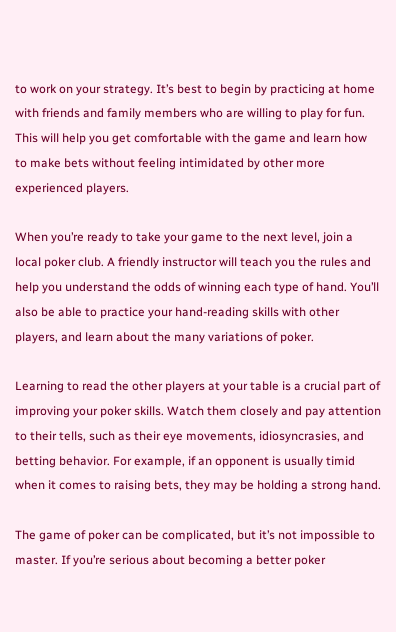to work on your strategy. It’s best to begin by practicing at home with friends and family members who are willing to play for fun. This will help you get comfortable with the game and learn how to make bets without feeling intimidated by other more experienced players.

When you’re ready to take your game to the next level, join a local poker club. A friendly instructor will teach you the rules and help you understand the odds of winning each type of hand. You’ll also be able to practice your hand-reading skills with other players, and learn about the many variations of poker.

Learning to read the other players at your table is a crucial part of improving your poker skills. Watch them closely and pay attention to their tells, such as their eye movements, idiosyncrasies, and betting behavior. For example, if an opponent is usually timid when it comes to raising bets, they may be holding a strong hand.

The game of poker can be complicated, but it’s not impossible to master. If you’re serious about becoming a better poker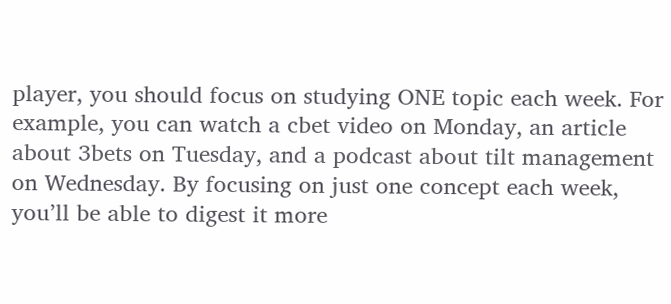player, you should focus on studying ONE topic each week. For example, you can watch a cbet video on Monday, an article about 3bets on Tuesday, and a podcast about tilt management on Wednesday. By focusing on just one concept each week, you’ll be able to digest it more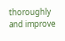thoroughly and improve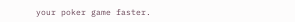your poker game faster.